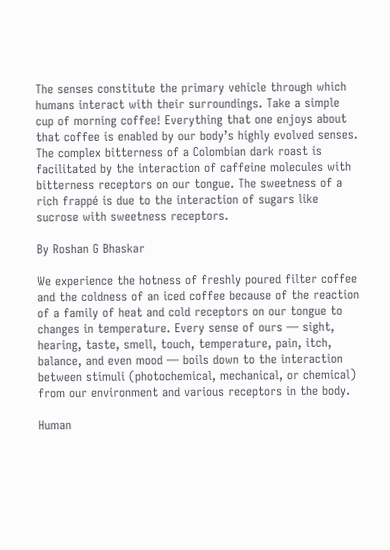The senses constitute the primary vehicle through which humans interact with their surroundings. Take a simple cup of morning coffee! Everything that one enjoys about that coffee is enabled by our body’s highly evolved senses. The complex bitterness of a Colombian dark roast is facilitated by the interaction of caffeine molecules with bitterness receptors on our tongue. The sweetness of a rich frappé is due to the interaction of sugars like sucrose with sweetness receptors.

By Roshan G Bhaskar

We experience the hotness of freshly poured filter coffee and the coldness of an iced coffee because of the reaction of a family of heat and cold receptors on our tongue to changes in temperature. Every sense of ours — sight, hearing, taste, smell, touch, temperature, pain, itch, balance, and even mood — boils down to the interaction between stimuli (photochemical, mechanical, or chemical) from our environment and various receptors in the body.

Human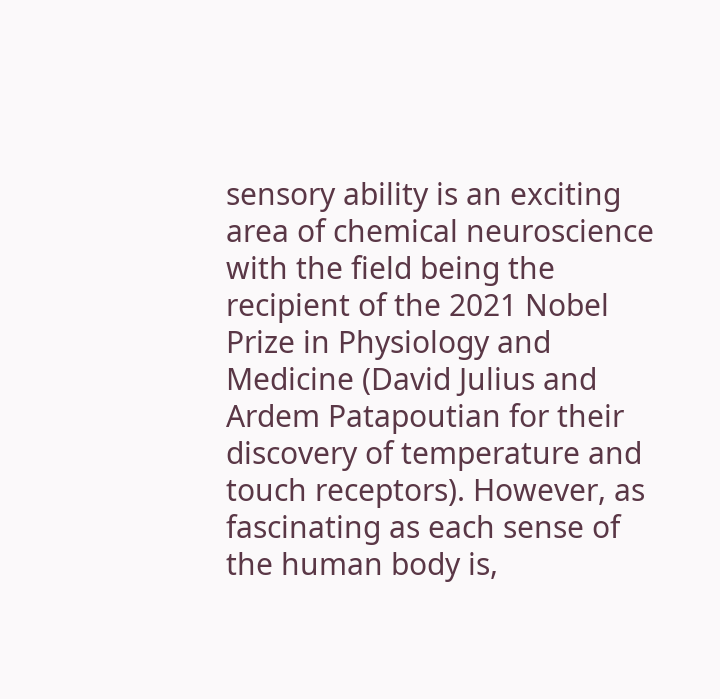sensory ability is an exciting area of chemical neuroscience with the field being the recipient of the 2021 Nobel Prize in Physiology and Medicine (David Julius and Ardem Patapoutian for their discovery of temperature and touch receptors). However, as fascinating as each sense of the human body is,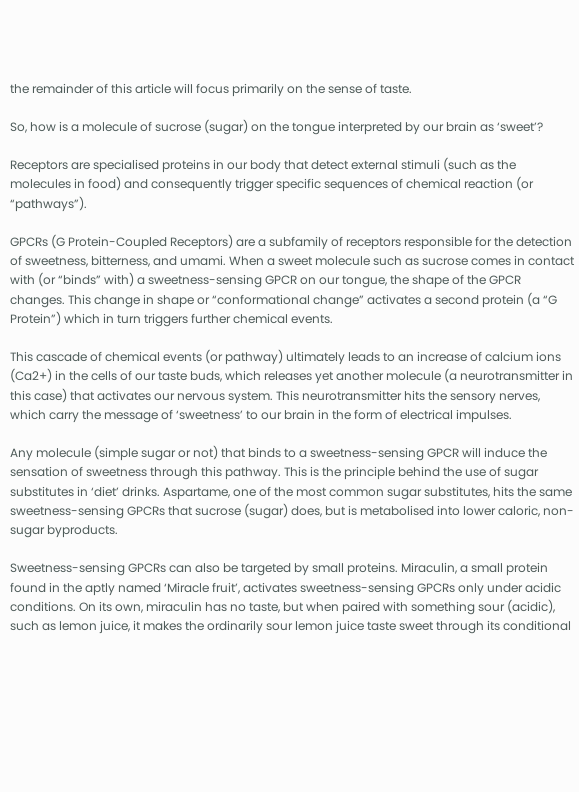the remainder of this article will focus primarily on the sense of taste.

So, how is a molecule of sucrose (sugar) on the tongue interpreted by our brain as ‘sweet’?

Receptors are specialised proteins in our body that detect external stimuli (such as the molecules in food) and consequently trigger specific sequences of chemical reaction (or “pathways”).

GPCRs (G Protein-Coupled Receptors) are a subfamily of receptors responsible for the detection of sweetness, bitterness, and umami. When a sweet molecule such as sucrose comes in contact with (or “binds” with) a sweetness-sensing GPCR on our tongue, the shape of the GPCR changes. This change in shape or “conformational change” activates a second protein (a “G Protein”) which in turn triggers further chemical events.

This cascade of chemical events (or pathway) ultimately leads to an increase of calcium ions (Ca2+) in the cells of our taste buds, which releases yet another molecule (a neurotransmitter in this case) that activates our nervous system. This neurotransmitter hits the sensory nerves, which carry the message of ‘sweetness’ to our brain in the form of electrical impulses.

Any molecule (simple sugar or not) that binds to a sweetness-sensing GPCR will induce the sensation of sweetness through this pathway. This is the principle behind the use of sugar substitutes in ‘diet’ drinks. Aspartame, one of the most common sugar substitutes, hits the same sweetness-sensing GPCRs that sucrose (sugar) does, but is metabolised into lower caloric, non-sugar byproducts.

Sweetness-sensing GPCRs can also be targeted by small proteins. Miraculin, a small protein found in the aptly named ‘Miracle fruit’, activates sweetness-sensing GPCRs only under acidic conditions. On its own, miraculin has no taste, but when paired with something sour (acidic), such as lemon juice, it makes the ordinarily sour lemon juice taste sweet through its conditional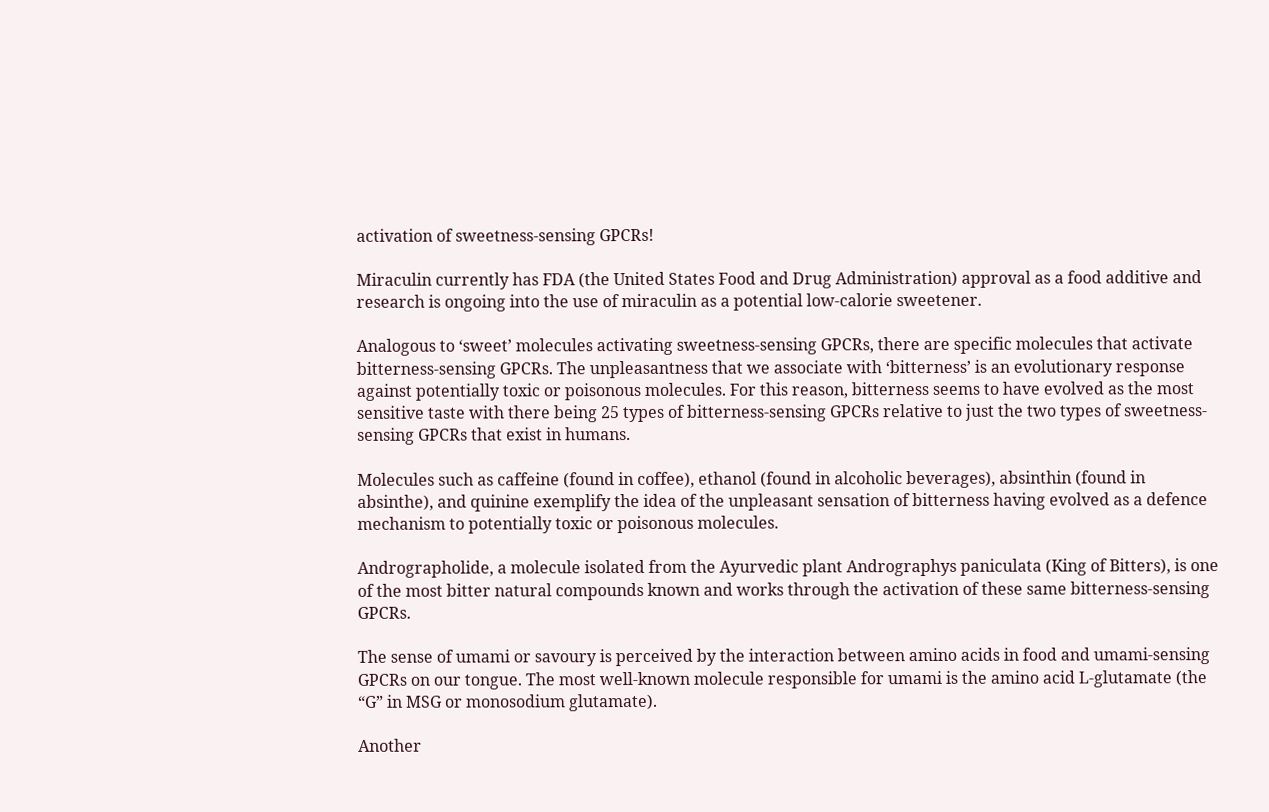activation of sweetness-sensing GPCRs!

Miraculin currently has FDA (the United States Food and Drug Administration) approval as a food additive and research is ongoing into the use of miraculin as a potential low-calorie sweetener.

Analogous to ‘sweet’ molecules activating sweetness-sensing GPCRs, there are specific molecules that activate bitterness-sensing GPCRs. The unpleasantness that we associate with ‘bitterness’ is an evolutionary response against potentially toxic or poisonous molecules. For this reason, bitterness seems to have evolved as the most sensitive taste with there being 25 types of bitterness-sensing GPCRs relative to just the two types of sweetness-sensing GPCRs that exist in humans.

Molecules such as caffeine (found in coffee), ethanol (found in alcoholic beverages), absinthin (found in absinthe), and quinine exemplify the idea of the unpleasant sensation of bitterness having evolved as a defence mechanism to potentially toxic or poisonous molecules.

Andrographolide, a molecule isolated from the Ayurvedic plant Andrographys paniculata (King of Bitters), is one of the most bitter natural compounds known and works through the activation of these same bitterness-sensing GPCRs.

The sense of umami or savoury is perceived by the interaction between amino acids in food and umami-sensing GPCRs on our tongue. The most well-known molecule responsible for umami is the amino acid L-glutamate (the “G” in MSG or monosodium glutamate).

Another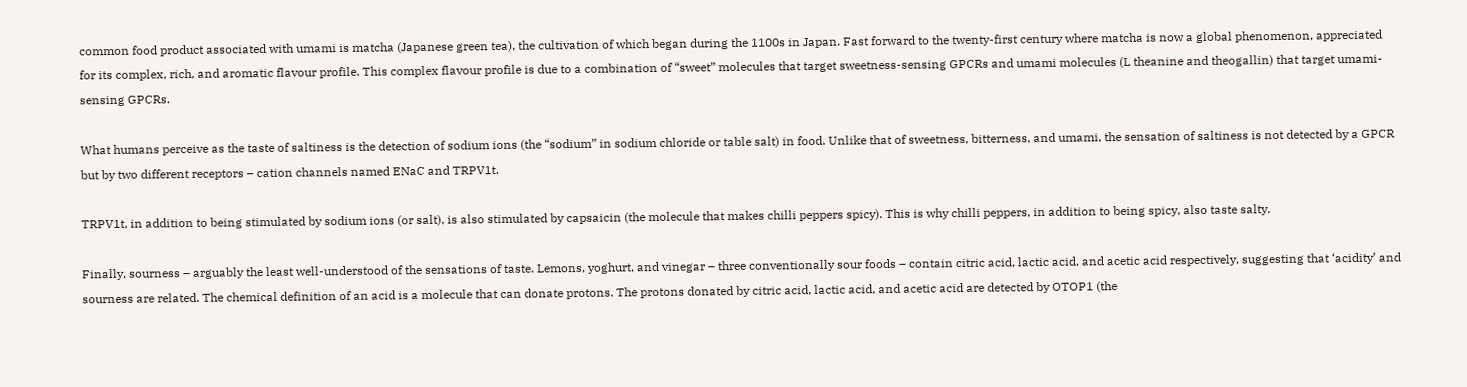common food product associated with umami is matcha (Japanese green tea), the cultivation of which began during the 1100s in Japan. Fast forward to the twenty-first century where matcha is now a global phenomenon, appreciated for its complex, rich, and aromatic flavour profile. This complex flavour profile is due to a combination of “sweet” molecules that target sweetness-sensing GPCRs and umami molecules (L theanine and theogallin) that target umami-sensing GPCRs.

What humans perceive as the taste of saltiness is the detection of sodium ions (the “sodium” in sodium chloride or table salt) in food. Unlike that of sweetness, bitterness, and umami, the sensation of saltiness is not detected by a GPCR but by two different receptors – cation channels named ENaC and TRPV1t.

TRPV1t, in addition to being stimulated by sodium ions (or salt), is also stimulated by capsaicin (the molecule that makes chilli peppers spicy). This is why chilli peppers, in addition to being spicy, also taste salty.

Finally, sourness – arguably the least well-understood of the sensations of taste. Lemons, yoghurt, and vinegar – three conventionally sour foods – contain citric acid, lactic acid, and acetic acid respectively, suggesting that ‘acidity’ and sourness are related. The chemical definition of an acid is a molecule that can donate protons. The protons donated by citric acid, lactic acid, and acetic acid are detected by OTOP1 (the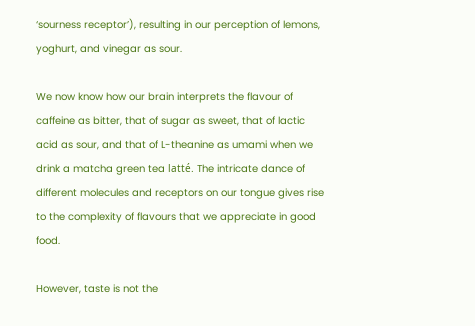‘sourness receptor’), resulting in our perception of lemons, yoghurt, and vinegar as sour.

We now know how our brain interprets the flavour of caffeine as bitter, that of sugar as sweet, that of lactic acid as sour, and that of L-theanine as umami when we drink a matcha green tea latté. The intricate dance of different molecules and receptors on our tongue gives rise to the complexity of flavours that we appreciate in good food.

However, taste is not the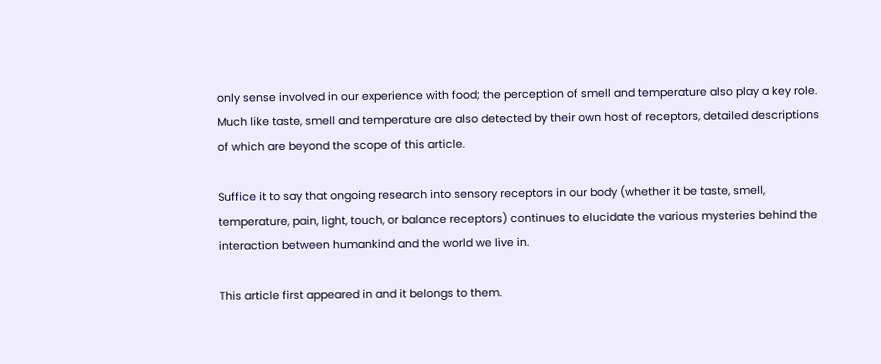only sense involved in our experience with food; the perception of smell and temperature also play a key role. Much like taste, smell and temperature are also detected by their own host of receptors, detailed descriptions of which are beyond the scope of this article.

Suffice it to say that ongoing research into sensory receptors in our body (whether it be taste, smell, temperature, pain, light, touch, or balance receptors) continues to elucidate the various mysteries behind the interaction between humankind and the world we live in.

This article first appeared in and it belongs to them.